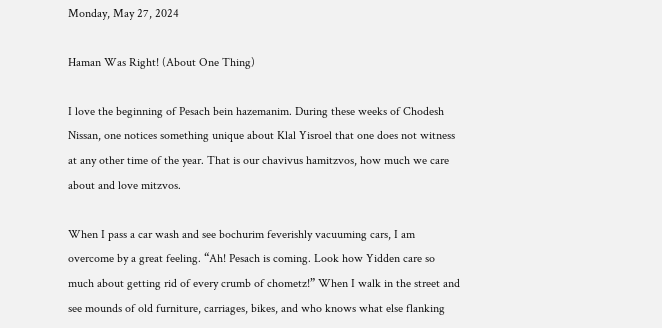Monday, May 27, 2024

Haman Was Right! (About One Thing)

I love the beginning of Pesach bein hazemanim. During these weeks of Chodesh Nissan, one notices something unique about Klal Yisroel that one does not witness at any other time of the year. That is our chavivus hamitzvos, how much we care about and love mitzvos.

When I pass a car wash and see bochurim feverishly vacuuming cars, I am overcome by a great feeling. “Ah! Pesach is coming. Look how Yidden care so much about getting rid of every crumb of chometz!” When I walk in the street and see mounds of old furniture, carriages, bikes, and who knows what else flanking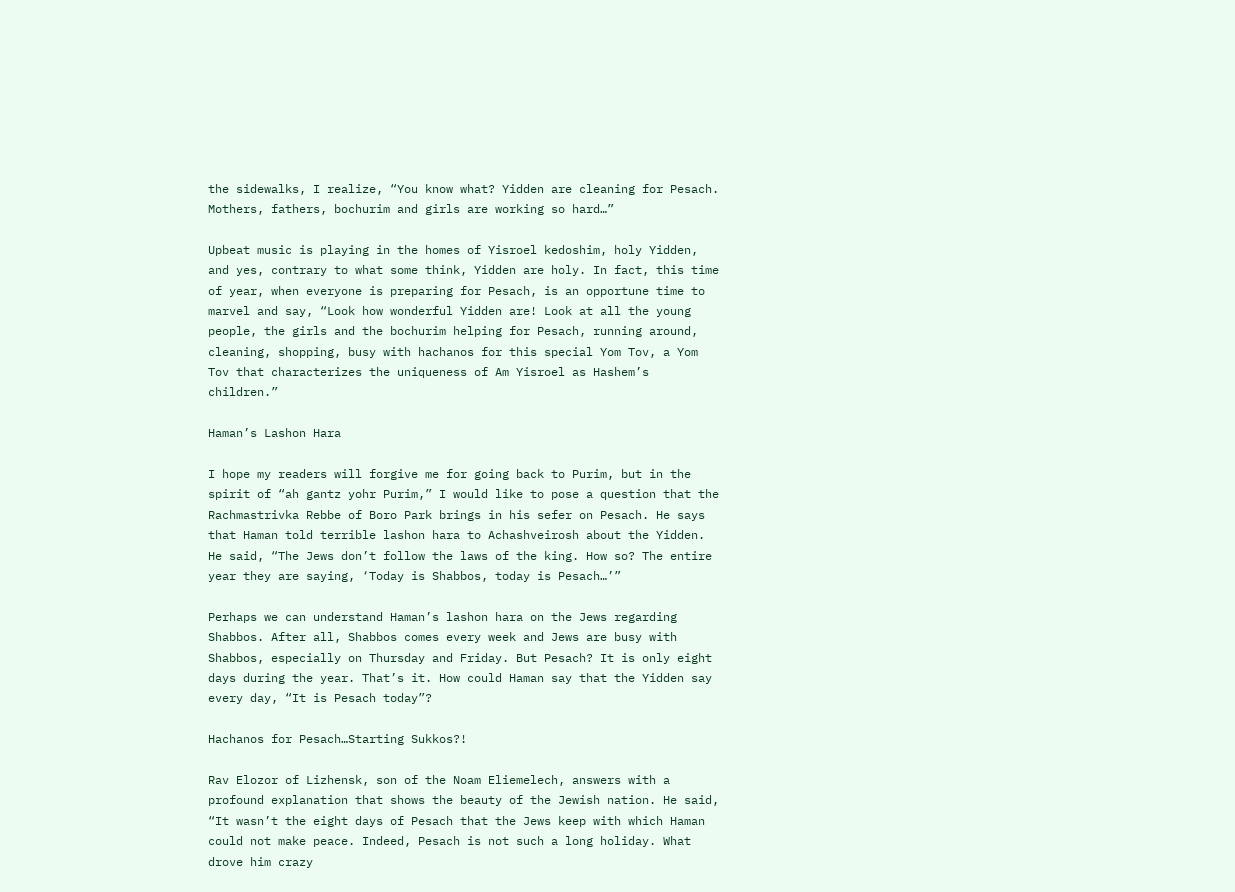the sidewalks, I realize, “You know what? Yidden are cleaning for Pesach. Mothers, fathers, bochurim and girls are working so hard…”

Upbeat music is playing in the homes of Yisroel kedoshim, holy Yidden, and yes, contrary to what some think, Yidden are holy. In fact, this time of year, when everyone is preparing for Pesach, is an opportune time to marvel and say, “Look how wonderful Yidden are! Look at all the young people, the girls and the bochurim helping for Pesach, running around, cleaning, shopping, busy with hachanos for this special Yom Tov, a Yom Tov that characterizes the uniqueness of Am Yisroel as Hashem’s children.”

Haman’s Lashon Hara

I hope my readers will forgive me for going back to Purim, but in the spirit of “ah gantz yohr Purim,” I would like to pose a question that the Rachmastrivka Rebbe of Boro Park brings in his sefer on Pesach. He says that Haman told terrible lashon hara to Achashveirosh about the Yidden. He said, “The Jews don’t follow the laws of the king. How so? The entire year they are saying, ‘Today is Shabbos, today is Pesach…’”

Perhaps we can understand Haman’s lashon hara on the Jews regarding Shabbos. After all, Shabbos comes every week and Jews are busy with Shabbos, especially on Thursday and Friday. But Pesach? It is only eight days during the year. That’s it. How could Haman say that the Yidden say every day, “It is Pesach today”?

Hachanos for Pesach…Starting Sukkos?!

Rav Elozor of Lizhensk, son of the Noam Eliemelech, answers with a profound explanation that shows the beauty of the Jewish nation. He said, “It wasn’t the eight days of Pesach that the Jews keep with which Haman could not make peace. Indeed, Pesach is not such a long holiday. What drove him crazy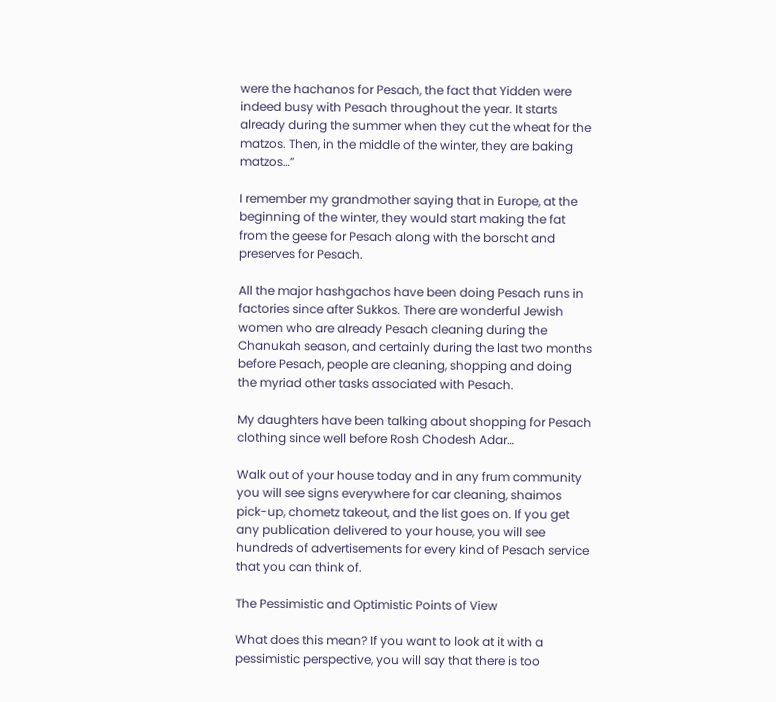were the hachanos for Pesach, the fact that Yidden were indeed busy with Pesach throughout the year. It starts already during the summer when they cut the wheat for the matzos. Then, in the middle of the winter, they are baking matzos…”

I remember my grandmother saying that in Europe, at the beginning of the winter, they would start making the fat from the geese for Pesach along with the borscht and preserves for Pesach.

All the major hashgachos have been doing Pesach runs in factories since after Sukkos. There are wonderful Jewish women who are already Pesach cleaning during the Chanukah season, and certainly during the last two months before Pesach, people are cleaning, shopping and doing the myriad other tasks associated with Pesach.

My daughters have been talking about shopping for Pesach clothing since well before Rosh Chodesh Adar…

Walk out of your house today and in any frum community you will see signs everywhere for car cleaning, shaimos pick-up, chometz takeout, and the list goes on. If you get any publication delivered to your house, you will see hundreds of advertisements for every kind of Pesach service that you can think of.

The Pessimistic and Optimistic Points of View

What does this mean? If you want to look at it with a pessimistic perspective, you will say that there is too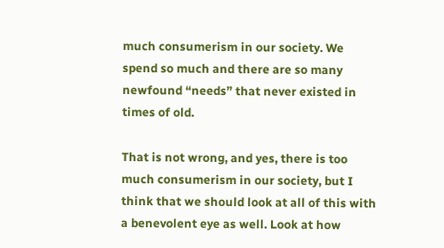much consumerism in our society. We spend so much and there are so many newfound “needs” that never existed in times of old.

That is not wrong, and yes, there is too much consumerism in our society, but I think that we should look at all of this with a benevolent eye as well. Look at how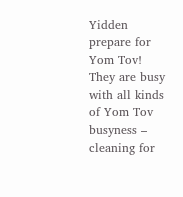Yidden prepare for Yom Tov! They are busy with all kinds of Yom Tov busyness – cleaning for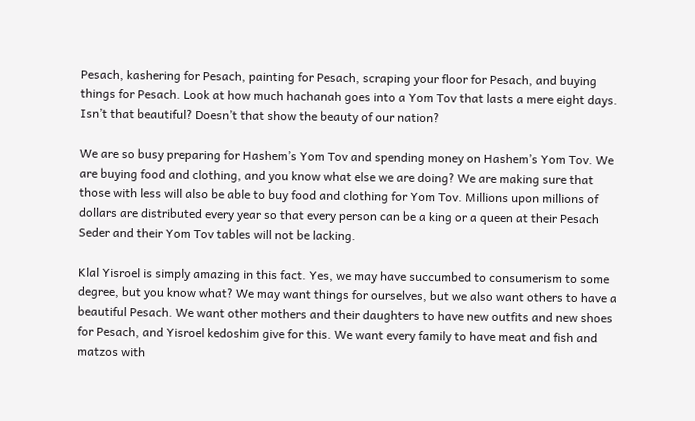Pesach, kashering for Pesach, painting for Pesach, scraping your floor for Pesach, and buying things for Pesach. Look at how much hachanah goes into a Yom Tov that lasts a mere eight days. Isn’t that beautiful? Doesn’t that show the beauty of our nation?

We are so busy preparing for Hashem’s Yom Tov and spending money on Hashem’s Yom Tov. We are buying food and clothing, and you know what else we are doing? We are making sure that those with less will also be able to buy food and clothing for Yom Tov. Millions upon millions of dollars are distributed every year so that every person can be a king or a queen at their Pesach Seder and their Yom Tov tables will not be lacking.

Klal Yisroel is simply amazing in this fact. Yes, we may have succumbed to consumerism to some degree, but you know what? We may want things for ourselves, but we also want others to have a beautiful Pesach. We want other mothers and their daughters to have new outfits and new shoes for Pesach, and Yisroel kedoshim give for this. We want every family to have meat and fish and matzos with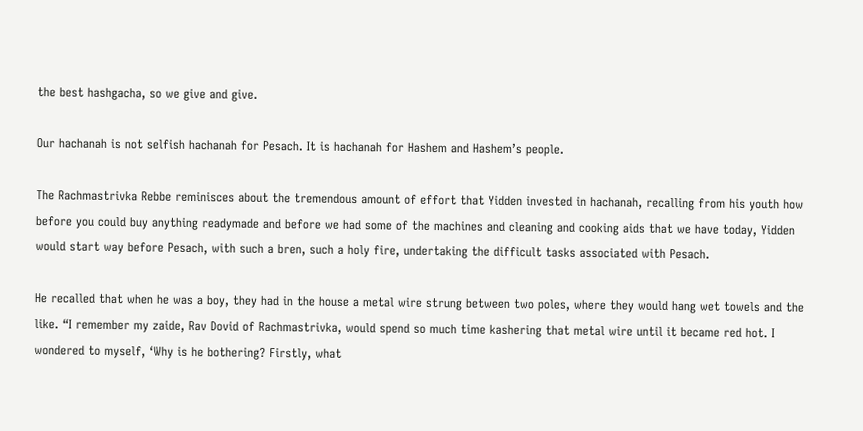the best hashgacha, so we give and give.

Our hachanah is not selfish hachanah for Pesach. It is hachanah for Hashem and Hashem’s people.

The Rachmastrivka Rebbe reminisces about the tremendous amount of effort that Yidden invested in hachanah, recalling from his youth how before you could buy anything readymade and before we had some of the machines and cleaning and cooking aids that we have today, Yidden would start way before Pesach, with such a bren, such a holy fire, undertaking the difficult tasks associated with Pesach.

He recalled that when he was a boy, they had in the house a metal wire strung between two poles, where they would hang wet towels and the like. “I remember my zaide, Rav Dovid of Rachmastrivka, would spend so much time kashering that metal wire until it became red hot. I wondered to myself, ‘Why is he bothering? Firstly, what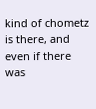kind of chometz is there, and even if there was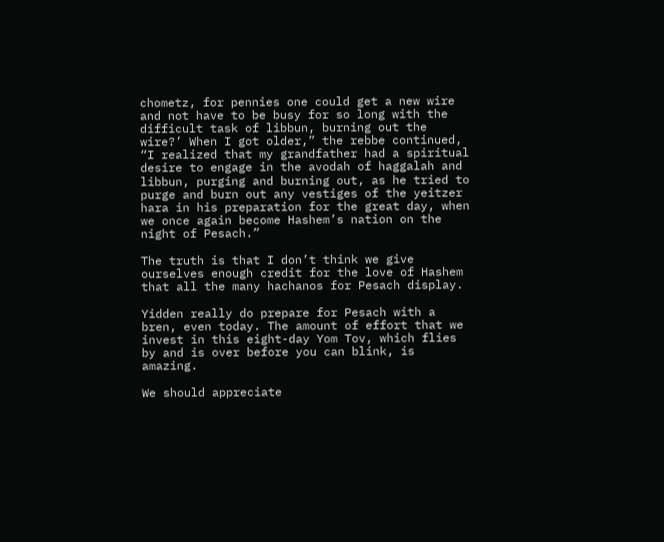chometz, for pennies one could get a new wire and not have to be busy for so long with the difficult task of libbun, burning out the wire?’ When I got older,” the rebbe continued, “I realized that my grandfather had a spiritual desire to engage in the avodah of haggalah and libbun, purging and burning out, as he tried to purge and burn out any vestiges of the yeitzer hara in his preparation for the great day, when we once again become Hashem’s nation on the night of Pesach.”

The truth is that I don’t think we give ourselves enough credit for the love of Hashem that all the many hachanos for Pesach display.

Yidden really do prepare for Pesach with a bren, even today. The amount of effort that we invest in this eight-day Yom Tov, which flies by and is over before you can blink, is amazing.

We should appreciate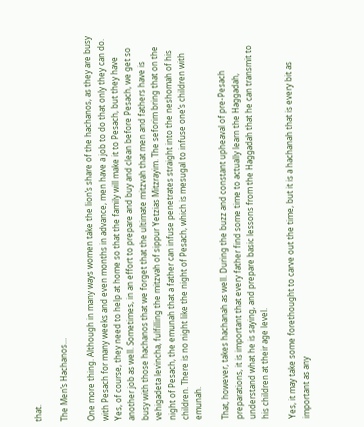that.

The Men’s Hachanos…

One more thing. Although in many ways women take the lion’s share of the hachanos, as they are busy with Pesach for many weeks and even months in advance, men have a job to do that only they can do. Yes, of course, they need to help at home so that the family will make it to Pesach, but they have another job as well. Sometimes, in an effort to prepare and buy and clean before Pesach, we get so busy with those hachanos that we forget that the ultimate mitzvah that men and fathers have is vehigadeta levincha, fulfilling the mitzvah of sippur Yetzias Mitzrayim. The seforim bring that on the night of Pesach, the emunah that a father can infuse penetrates straight into the neshomah of his children. There is no night like the night of Pesach, which is mesugal to infuse one’s children with emunah.

That, however, takes hachanah as well. During the buzz and constant upheaval of pre-Pesach preparations, it is important that every father find some time to actually learn the Haggadah, understand what he is saying, and prepare basic lessons from the Haggadah that he can transmit to his children at their age level.

Yes, it may take some forethought to carve out the time, but it is a hachanah that is every bit as important as any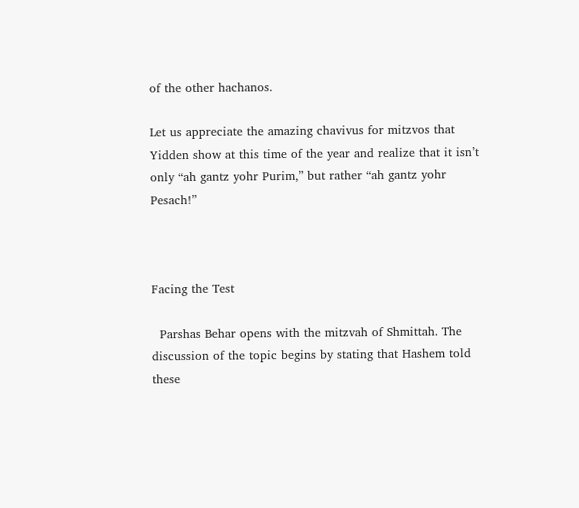of the other hachanos.

Let us appreciate the amazing chavivus for mitzvos that Yidden show at this time of the year and realize that it isn’t only “ah gantz yohr Purim,” but rather “ah gantz yohr Pesach!”



Facing the Test

  Parshas Behar opens with the mitzvah of Shmittah. The discussion of the topic begins by stating that Hashem told these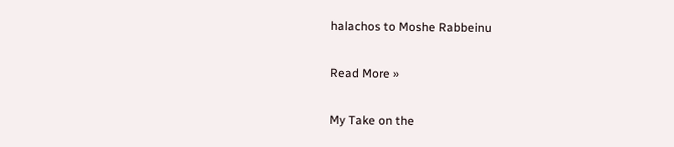halachos to Moshe Rabbeinu

Read More »

My Take on the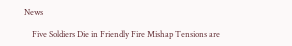News

    Five Soldiers Die in Friendly Fire Mishap Tensions are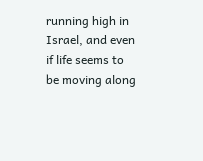running high in Israel, and even if life seems to be moving along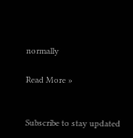normally

Read More »


Subscribe to stay updated